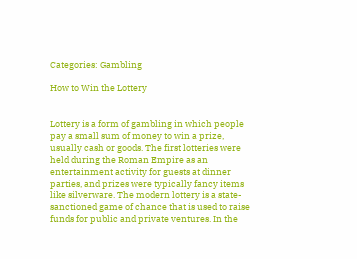Categories: Gambling

How to Win the Lottery


Lottery is a form of gambling in which people pay a small sum of money to win a prize, usually cash or goods. The first lotteries were held during the Roman Empire as an entertainment activity for guests at dinner parties, and prizes were typically fancy items like silverware. The modern lottery is a state-sanctioned game of chance that is used to raise funds for public and private ventures. In the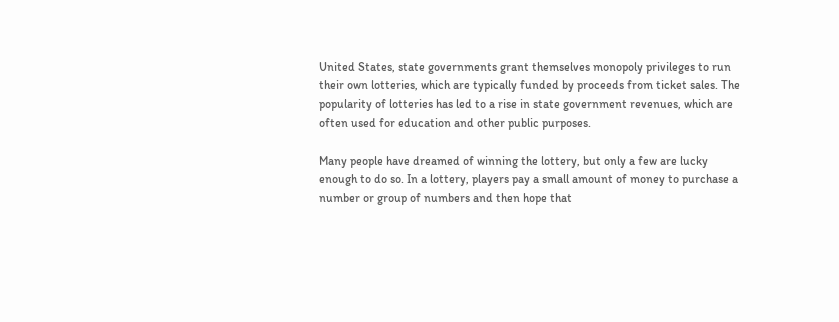United States, state governments grant themselves monopoly privileges to run their own lotteries, which are typically funded by proceeds from ticket sales. The popularity of lotteries has led to a rise in state government revenues, which are often used for education and other public purposes.

Many people have dreamed of winning the lottery, but only a few are lucky enough to do so. In a lottery, players pay a small amount of money to purchase a number or group of numbers and then hope that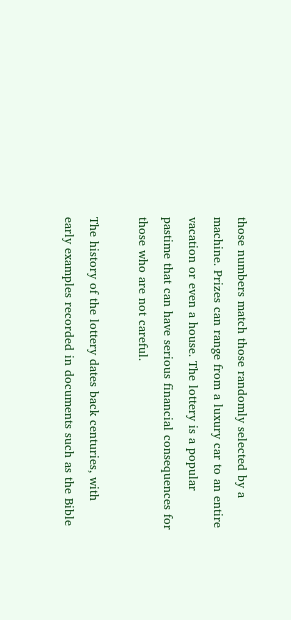those numbers match those randomly selected by a machine. Prizes can range from a luxury car to an entire vacation or even a house. The lottery is a popular pastime that can have serious financial consequences for those who are not careful.

The history of the lottery dates back centuries, with early examples recorded in documents such as the Bible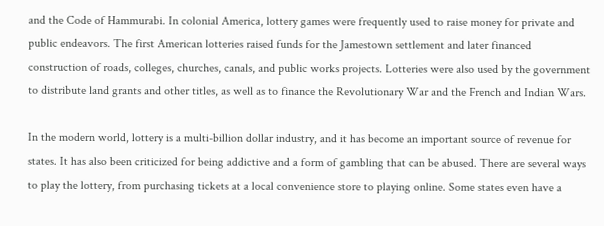and the Code of Hammurabi. In colonial America, lottery games were frequently used to raise money for private and public endeavors. The first American lotteries raised funds for the Jamestown settlement and later financed construction of roads, colleges, churches, canals, and public works projects. Lotteries were also used by the government to distribute land grants and other titles, as well as to finance the Revolutionary War and the French and Indian Wars.

In the modern world, lottery is a multi-billion dollar industry, and it has become an important source of revenue for states. It has also been criticized for being addictive and a form of gambling that can be abused. There are several ways to play the lottery, from purchasing tickets at a local convenience store to playing online. Some states even have a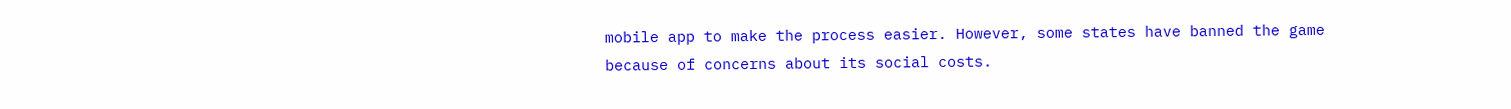mobile app to make the process easier. However, some states have banned the game because of concerns about its social costs.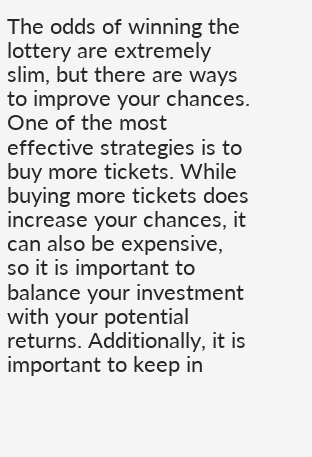The odds of winning the lottery are extremely slim, but there are ways to improve your chances. One of the most effective strategies is to buy more tickets. While buying more tickets does increase your chances, it can also be expensive, so it is important to balance your investment with your potential returns. Additionally, it is important to keep in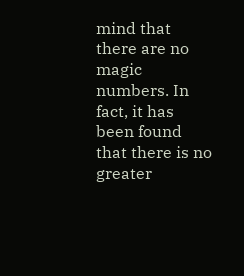mind that there are no magic numbers. In fact, it has been found that there is no greater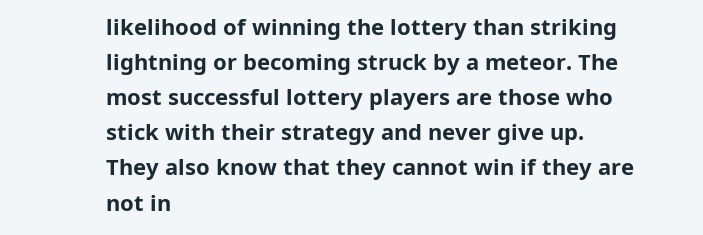likelihood of winning the lottery than striking lightning or becoming struck by a meteor. The most successful lottery players are those who stick with their strategy and never give up. They also know that they cannot win if they are not in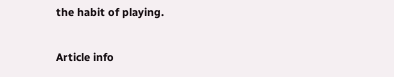the habit of playing.

Article info